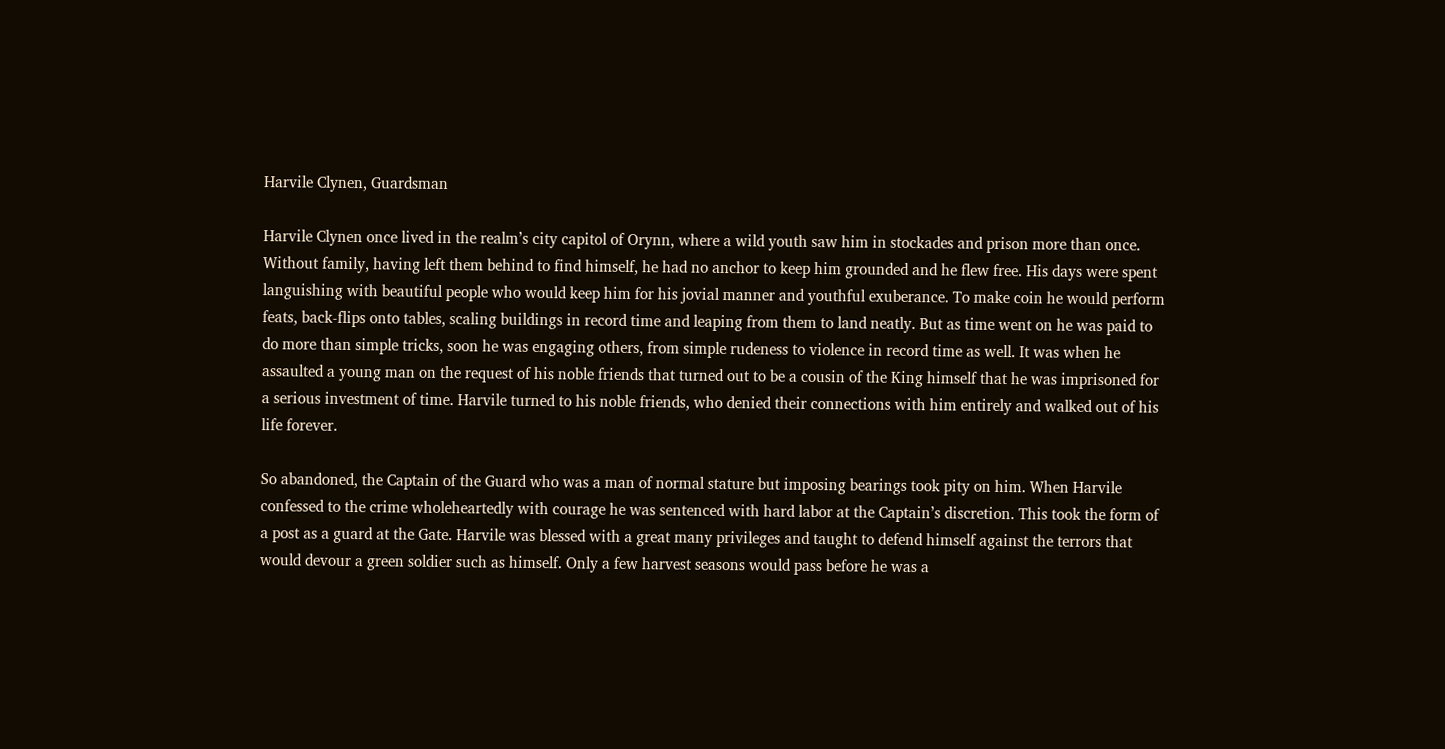Harvile Clynen, Guardsman

Harvile Clynen once lived in the realm’s city capitol of Orynn, where a wild youth saw him in stockades and prison more than once. Without family, having left them behind to find himself, he had no anchor to keep him grounded and he flew free. His days were spent languishing with beautiful people who would keep him for his jovial manner and youthful exuberance. To make coin he would perform feats, back-flips onto tables, scaling buildings in record time and leaping from them to land neatly. But as time went on he was paid to do more than simple tricks, soon he was engaging others, from simple rudeness to violence in record time as well. It was when he assaulted a young man on the request of his noble friends that turned out to be a cousin of the King himself that he was imprisoned for a serious investment of time. Harvile turned to his noble friends, who denied their connections with him entirely and walked out of his life forever.

So abandoned, the Captain of the Guard who was a man of normal stature but imposing bearings took pity on him. When Harvile confessed to the crime wholeheartedly with courage he was sentenced with hard labor at the Captain’s discretion. This took the form of a post as a guard at the Gate. Harvile was blessed with a great many privileges and taught to defend himself against the terrors that would devour a green soldier such as himself. Only a few harvest seasons would pass before he was a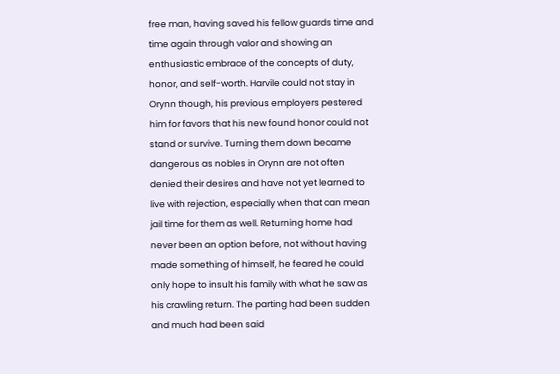free man, having saved his fellow guards time and time again through valor and showing an enthusiastic embrace of the concepts of duty, honor, and self-worth. Harvile could not stay in Orynn though, his previous employers pestered him for favors that his new found honor could not stand or survive. Turning them down became dangerous as nobles in Orynn are not often denied their desires and have not yet learned to live with rejection, especially when that can mean jail time for them as well. Returning home had never been an option before, not without having made something of himself, he feared he could only hope to insult his family with what he saw as his crawling return. The parting had been sudden and much had been said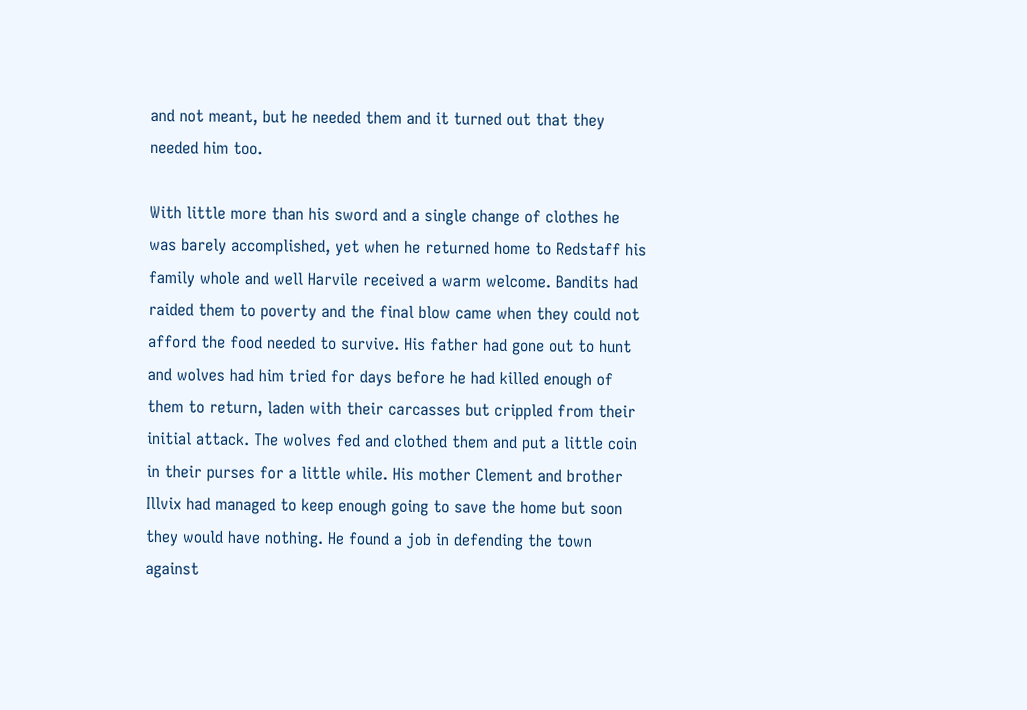and not meant, but he needed them and it turned out that they needed him too.

With little more than his sword and a single change of clothes he was barely accomplished, yet when he returned home to Redstaff his family whole and well Harvile received a warm welcome. Bandits had raided them to poverty and the final blow came when they could not afford the food needed to survive. His father had gone out to hunt and wolves had him tried for days before he had killed enough of them to return, laden with their carcasses but crippled from their initial attack. The wolves fed and clothed them and put a little coin in their purses for a little while. His mother Clement and brother Illvix had managed to keep enough going to save the home but soon they would have nothing. He found a job in defending the town against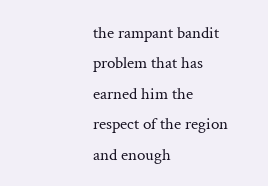the rampant bandit problem that has earned him the respect of the region and enough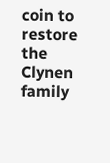coin to restore the Clynen family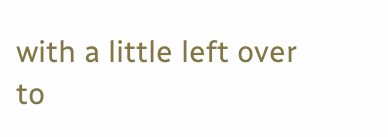with a little left over to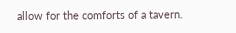allow for the comforts of a tavern.